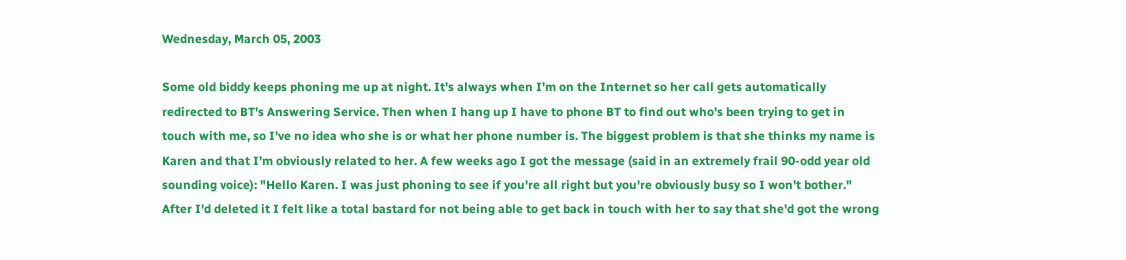Wednesday, March 05, 2003

Some old biddy keeps phoning me up at night. It's always when I'm on the Internet so her call gets automatically redirected to BT's Answering Service. Then when I hang up I have to phone BT to find out who's been trying to get in touch with me, so I've no idea who she is or what her phone number is. The biggest problem is that she thinks my name is Karen and that I'm obviously related to her. A few weeks ago I got the message (said in an extremely frail 90-odd year old sounding voice): "Hello Karen. I was just phoning to see if you're all right but you're obviously busy so I won't bother." After I'd deleted it I felt like a total bastard for not being able to get back in touch with her to say that she'd got the wrong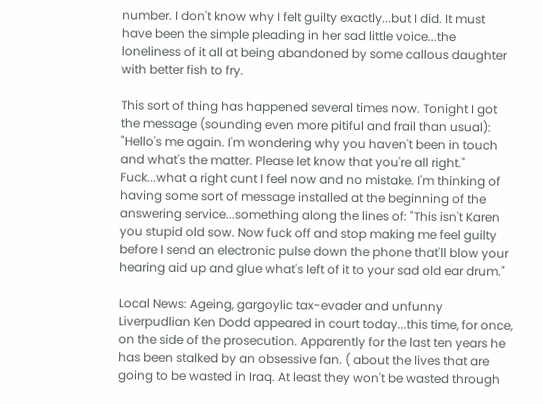number. I don't know why I felt guilty exactly...but I did. It must have been the simple pleading in her sad little voice...the loneliness of it all at being abandoned by some callous daughter with better fish to fry.

This sort of thing has happened several times now. Tonight I got the message (sounding even more pitiful and frail than usual): "Hello's me again. I'm wondering why you haven't been in touch and what's the matter. Please let know that you're all right." Fuck...what a right cunt I feel now and no mistake. I'm thinking of having some sort of message installed at the beginning of the answering service...something along the lines of: "This isn't Karen you stupid old sow. Now fuck off and stop making me feel guilty before I send an electronic pulse down the phone that'll blow your hearing aid up and glue what's left of it to your sad old ear drum."

Local News: Ageing, gargoylic tax-evader and unfunny Liverpudlian Ken Dodd appeared in court today...this time, for once, on the side of the prosecution. Apparently for the last ten years he has been stalked by an obsessive fan. ( about the lives that are going to be wasted in Iraq. At least they won't be wasted through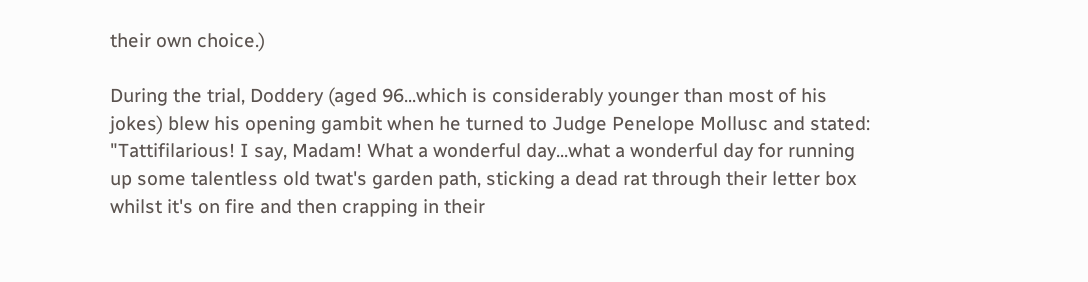their own choice.)

During the trial, Doddery (aged 96...which is considerably younger than most of his jokes) blew his opening gambit when he turned to Judge Penelope Mollusc and stated: "Tattifilarious! I say, Madam! What a wonderful day...what a wonderful day for running up some talentless old twat's garden path, sticking a dead rat through their letter box whilst it's on fire and then crapping in their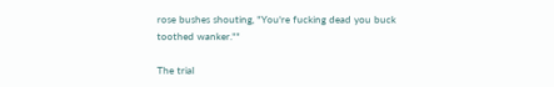rose bushes shouting, "You're fucking dead you buck toothed wanker.""

The trial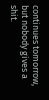continues tomorrow, but nobody gives a shit.